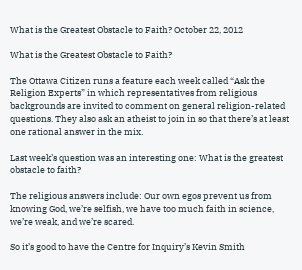What is the Greatest Obstacle to Faith? October 22, 2012

What is the Greatest Obstacle to Faith?

The Ottawa Citizen runs a feature each week called “Ask the Religion Experts” in which representatives from religious backgrounds are invited to comment on general religion-related questions. They also ask an atheist to join in so that there’s at least one rational answer in the mix.

Last week’s question was an interesting one: What is the greatest obstacle to faith?

The religious answers include: Our own egos prevent us from knowing God, we’re selfish, we have too much faith in science, we’re weak, and we’re scared.

So it’s good to have the Centre for Inquiry’s Kevin Smith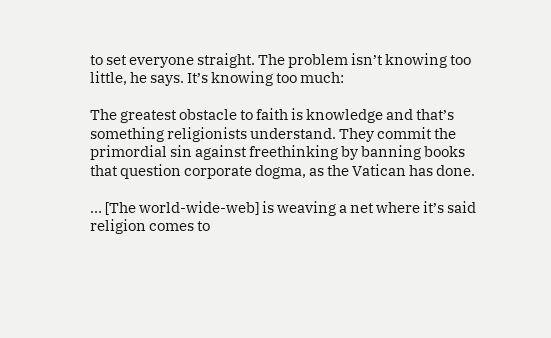to set everyone straight. The problem isn’t knowing too little, he says. It’s knowing too much:

The greatest obstacle to faith is knowledge and that’s something religionists understand. They commit the primordial sin against freethinking by banning books that question corporate dogma, as the Vatican has done.

… [The world-wide-web] is weaving a net where it’s said religion comes to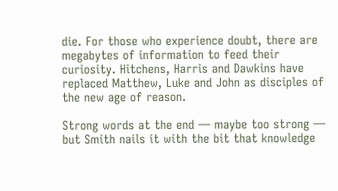die. For those who experience doubt, there are megabytes of information to feed their curiosity. Hitchens, Harris and Dawkins have replaced Matthew, Luke and John as disciples of the new age of reason.

Strong words at the end — maybe too strong — but Smith nails it with the bit that knowledge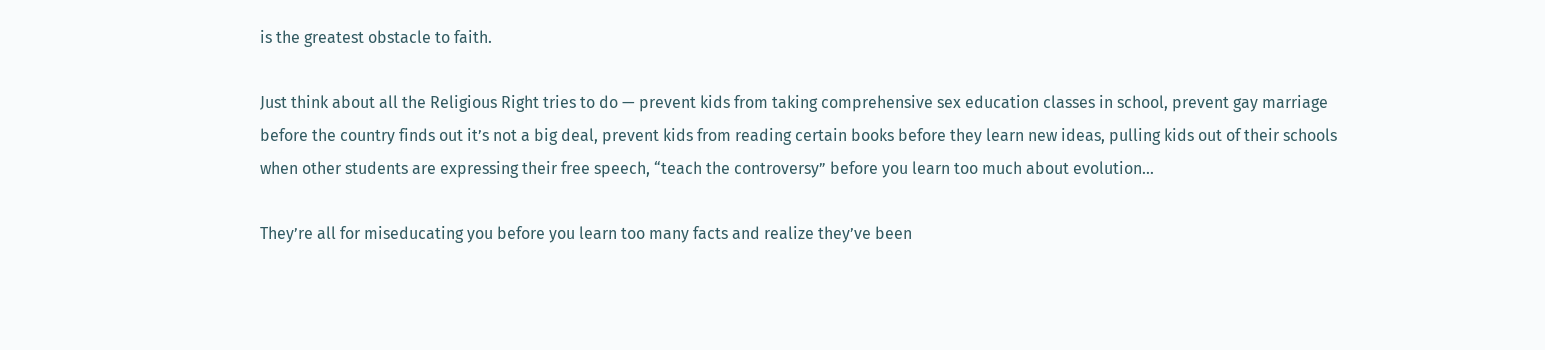is the greatest obstacle to faith.

Just think about all the Religious Right tries to do — prevent kids from taking comprehensive sex education classes in school, prevent gay marriage before the country finds out it’s not a big deal, prevent kids from reading certain books before they learn new ideas, pulling kids out of their schools when other students are expressing their free speech, “teach the controversy” before you learn too much about evolution…

They’re all for miseducating you before you learn too many facts and realize they’ve been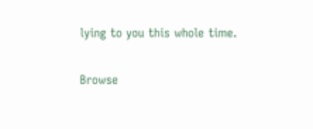lying to you this whole time.

Browse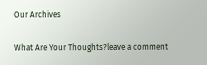Our Archives

What Are Your Thoughts?leave a comment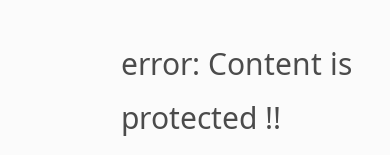error: Content is protected !!